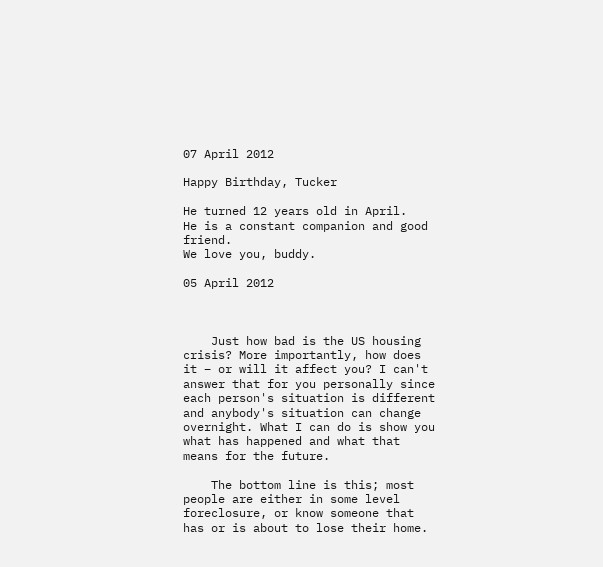07 April 2012

Happy Birthday, Tucker

He turned 12 years old in April.
He is a constant companion and good friend.
We love you, buddy.

05 April 2012



    Just how bad is the US housing crisis? More importantly, how does it – or will it affect you? I can't answer that for you personally since each person's situation is different and anybody's situation can change overnight. What I can do is show you what has happened and what that means for the future.

    The bottom line is this; most people are either in some level foreclosure, or know someone that has or is about to lose their home.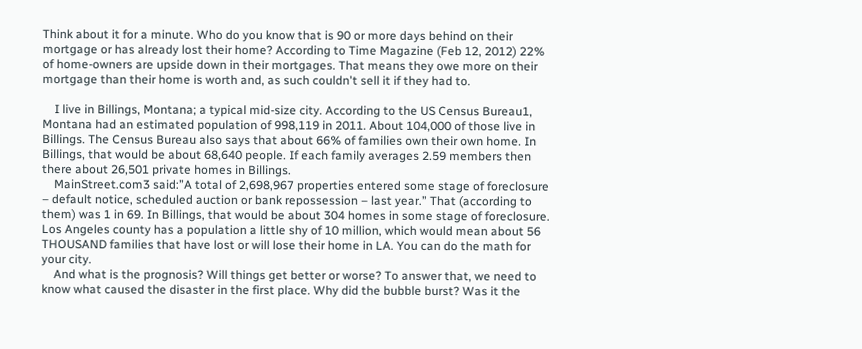Think about it for a minute. Who do you know that is 90 or more days behind on their mortgage or has already lost their home? According to Time Magazine (Feb 12, 2012) 22% of home-owners are upside down in their mortgages. That means they owe more on their mortgage than their home is worth and, as such couldn't sell it if they had to.

    I live in Billings, Montana; a typical mid-size city. According to the US Census Bureau1, Montana had an estimated population of 998,119 in 2011. About 104,000 of those live in Billings. The Census Bureau also says that about 66% of families own their own home. In Billings, that would be about 68,640 people. If each family averages 2.59 members then there about 26,501 private homes in Billings.
    MainStreet.com3 said:”A total of 2,698,967 properties entered some stage of foreclosure – default notice, scheduled auction or bank repossession – last year.” That (according to them) was 1 in 69. In Billings, that would be about 304 homes in some stage of foreclosure. Los Angeles county has a population a little shy of 10 million, which would mean about 56 THOUSAND families that have lost or will lose their home in LA. You can do the math for your city.
    And what is the prognosis? Will things get better or worse? To answer that, we need to know what caused the disaster in the first place. Why did the bubble burst? Was it the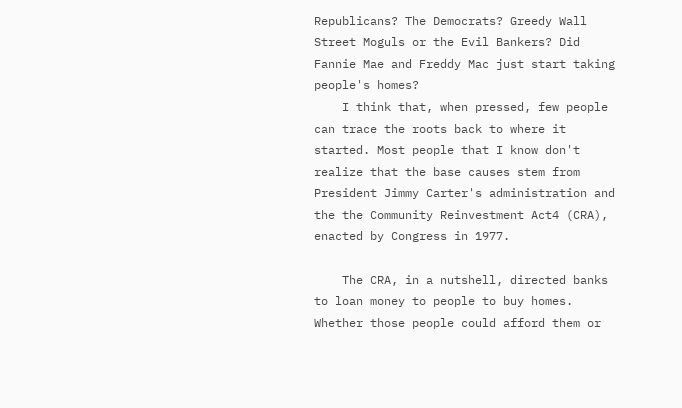Republicans? The Democrats? Greedy Wall Street Moguls or the Evil Bankers? Did Fannie Mae and Freddy Mac just start taking people's homes?
    I think that, when pressed, few people can trace the roots back to where it started. Most people that I know don't realize that the base causes stem from President Jimmy Carter's administration and the the Community Reinvestment Act4 (CRA), enacted by Congress in 1977.

    The CRA, in a nutshell, directed banks to loan money to people to buy homes. Whether those people could afford them or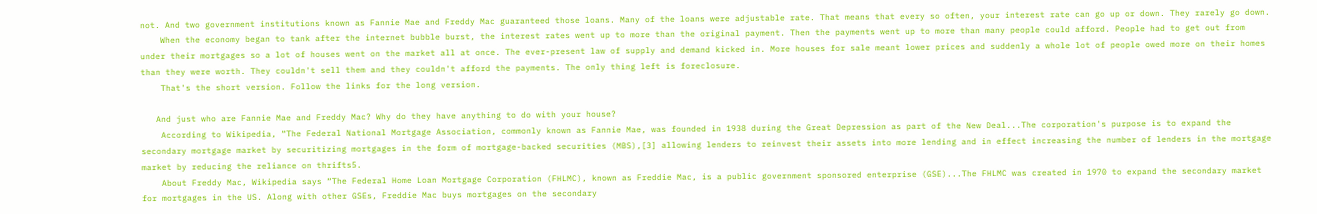not. And two government institutions known as Fannie Mae and Freddy Mac guaranteed those loans. Many of the loans were adjustable rate. That means that every so often, your interest rate can go up or down. They rarely go down.
    When the economy began to tank after the internet bubble burst, the interest rates went up to more than the original payment. Then the payments went up to more than many people could afford. People had to get out from under their mortgages so a lot of houses went on the market all at once. The ever-present law of supply and demand kicked in. More houses for sale meant lower prices and suddenly a whole lot of people owed more on their homes than they were worth. They couldn't sell them and they couldn't afford the payments. The only thing left is foreclosure.
    That's the short version. Follow the links for the long version.

   And just who are Fannie Mae and Freddy Mac? Why do they have anything to do with your house?
    According to Wikipedia, “The Federal National Mortgage Association, commonly known as Fannie Mae, was founded in 1938 during the Great Depression as part of the New Deal...The corporation's purpose is to expand the secondary mortgage market by securitizing mortgages in the form of mortgage-backed securities (MBS),[3] allowing lenders to reinvest their assets into more lending and in effect increasing the number of lenders in the mortgage market by reducing the reliance on thrifts5.
    About Freddy Mac, Wikipedia says “The Federal Home Loan Mortgage Corporation (FHLMC), known as Freddie Mac, is a public government sponsored enterprise (GSE)...The FHLMC was created in 1970 to expand the secondary market for mortgages in the US. Along with other GSEs, Freddie Mac buys mortgages on the secondary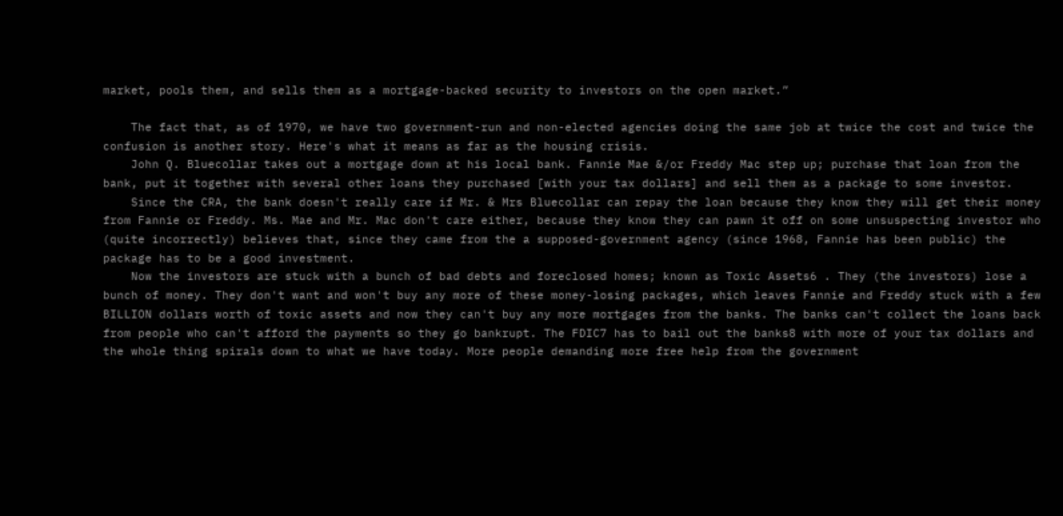market, pools them, and sells them as a mortgage-backed security to investors on the open market.”

    The fact that, as of 1970, we have two government-run and non-elected agencies doing the same job at twice the cost and twice the confusion is another story. Here's what it means as far as the housing crisis.
    John Q. Bluecollar takes out a mortgage down at his local bank. Fannie Mae &/or Freddy Mac step up; purchase that loan from the bank, put it together with several other loans they purchased [with your tax dollars] and sell them as a package to some investor.
    Since the CRA, the bank doesn't really care if Mr. & Mrs Bluecollar can repay the loan because they know they will get their money from Fannie or Freddy. Ms. Mae and Mr. Mac don't care either, because they know they can pawn it off on some unsuspecting investor who (quite incorrectly) believes that, since they came from the a supposed-government agency (since 1968, Fannie has been public) the package has to be a good investment.
    Now the investors are stuck with a bunch of bad debts and foreclosed homes; known as Toxic Assets6 . They (the investors) lose a bunch of money. They don't want and won't buy any more of these money-losing packages, which leaves Fannie and Freddy stuck with a few BILLION dollars worth of toxic assets and now they can't buy any more mortgages from the banks. The banks can't collect the loans back from people who can't afford the payments so they go bankrupt. The FDIC7 has to bail out the banks8 with more of your tax dollars and the whole thing spirals down to what we have today. More people demanding more free help from the government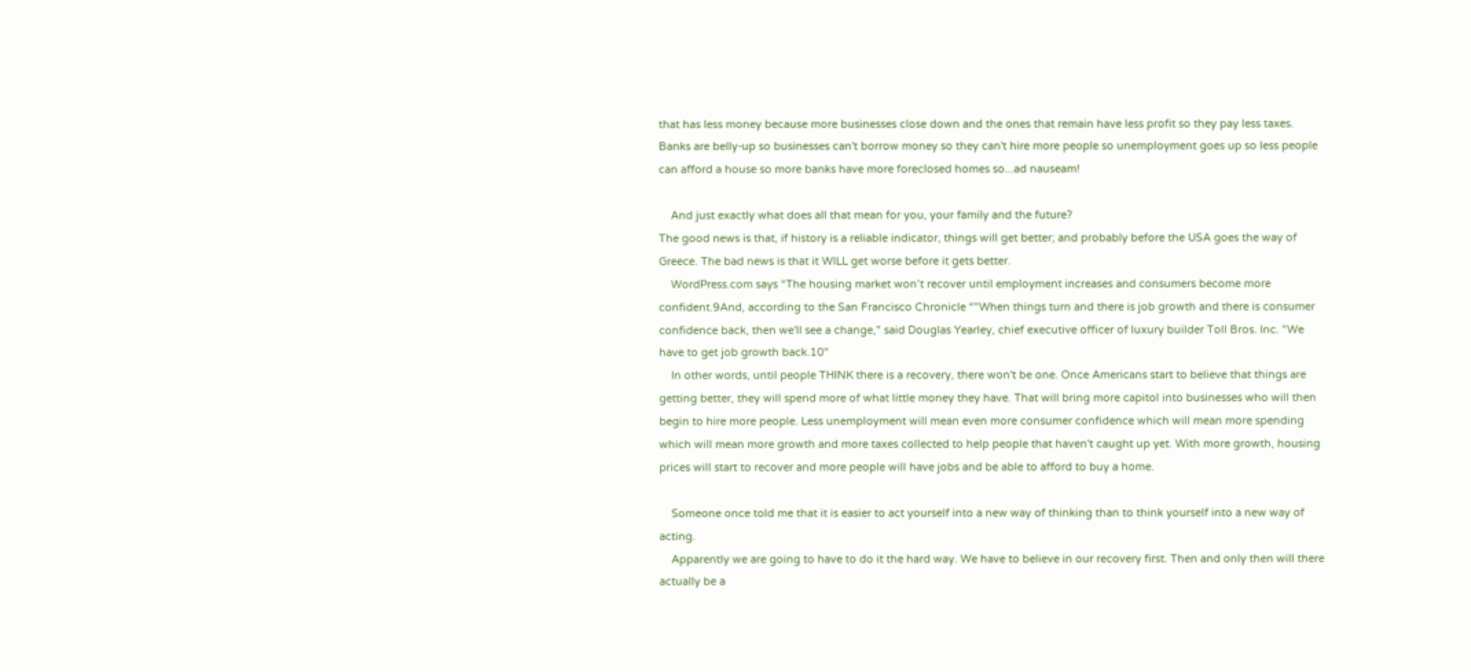that has less money because more businesses close down and the ones that remain have less profit so they pay less taxes. Banks are belly-up so businesses can't borrow money so they can't hire more people so unemployment goes up so less people can afford a house so more banks have more foreclosed homes so...ad nauseam!

    And just exactly what does all that mean for you, your family and the future?
The good news is that, if history is a reliable indicator, things will get better; and probably before the USA goes the way of Greece. The bad news is that it WILL get worse before it gets better.
    WordPress.com says “The housing market won’t recover until employment increases and consumers become more confident.9And, according to the San Francisco Chronicle “"When things turn and there is job growth and there is consumer confidence back, then we'll see a change," said Douglas Yearley, chief executive officer of luxury builder Toll Bros. Inc. "We have to get job growth back.10"
    In other words, until people THINK there is a recovery, there won't be one. Once Americans start to believe that things are getting better, they will spend more of what little money they have. That will bring more capitol into businesses who will then begin to hire more people. Less unemployment will mean even more consumer confidence which will mean more spending which will mean more growth and more taxes collected to help people that haven't caught up yet. With more growth, housing prices will start to recover and more people will have jobs and be able to afford to buy a home.

    Someone once told me that it is easier to act yourself into a new way of thinking than to think yourself into a new way of acting.
    Apparently we are going to have to do it the hard way. We have to believe in our recovery first. Then and only then will there actually be a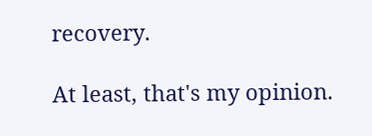recovery.

At least, that's my opinion.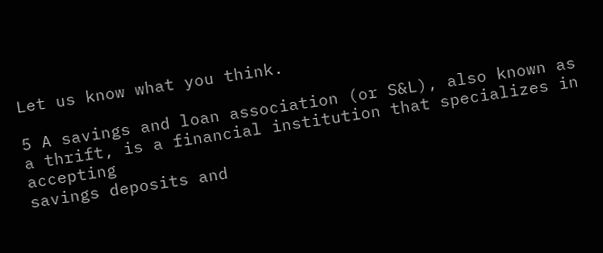Let us know what you think.

5 A savings and loan association (or S&L), also known as a thrift, is a financial institution that specializes in accepting
savings deposits and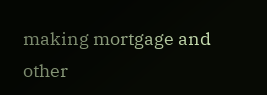making mortgage and other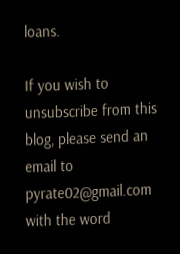loans.

If you wish to unsubscribe from this blog, please send an email to pyrate02@gmail.com with the word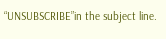“UNSUBSCRIBE”in the subject line.